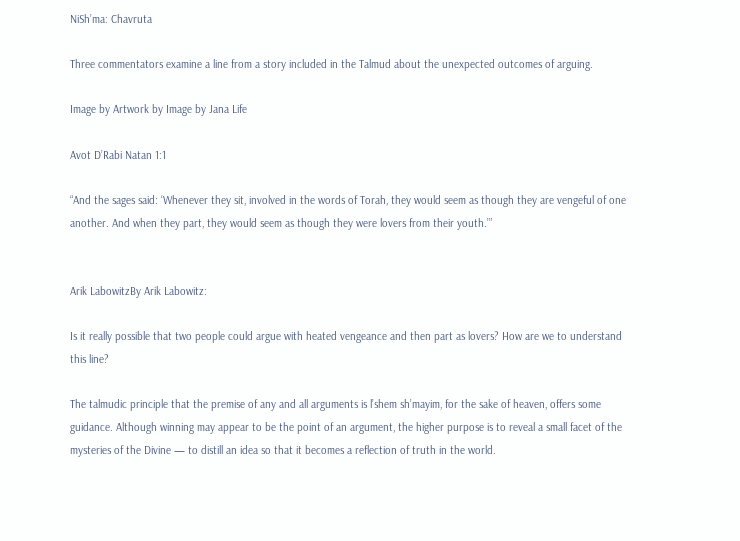NiSh’ma: Chavruta

Three commentators examine a line from a story included in the Talmud about the unexpected outcomes of arguing.

Image by Artwork by Image by Jana Life

Avot D’Rabi Natan 1:1

“And the sages said: ‘Whenever they sit, involved in the words of Torah, they would seem as though they are vengeful of one another. And when they part, they would seem as though they were lovers from their youth.’”


Arik LabowitzBy Arik Labowitz:

Is it really possible that two people could argue with heated vengeance and then part as lovers? How are we to understand this line?

The talmudic principle that the premise of any and all arguments is l’shem sh’mayim, for the sake of heaven, offers some guidance. Although winning may appear to be the point of an argument, the higher purpose is to reveal a small facet of the mysteries of the Divine — to distill an idea so that it becomes a reflection of truth in the world.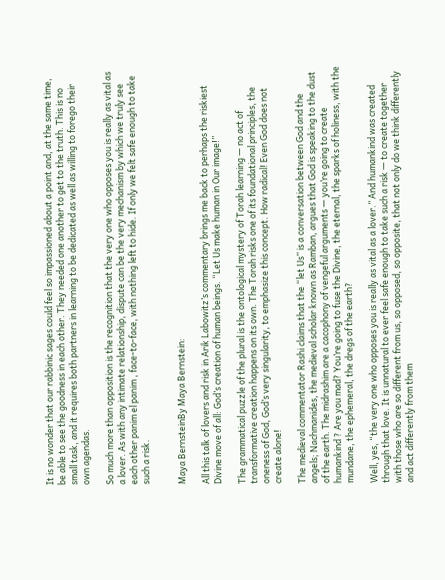It is no wonder that our rabbinic sages could feel so impassioned about a point and, at the same time, be able to see the goodness in each other. They needed one another to get to the truth. This is no small task, and it requires both partners in learning to be dedicated as well as willing to forego their own agendas.

So much more than opposition is the recognition that the very one who opposes you is really as vital as a lover. As with any intimate relationship, dispute can be the very mechanism by which we truly see each other panim el panim , face-to-face, with nothing left to hide. If only we felt safe enough to take such a risk.


Maya BernsteinBy Maya Bernstein:

All this talk of lovers and risk in Arik Labowitz’s commentary brings me back to perhaps the riskiest Divine move of all: God’s creation of human beings. “Let Us make human in Our image!”

The grammatical puzzle of the plural is the ontological mystery of Torah learning — no act of transformative creation happens on its own. The Torah risks one of its foundational principles, the oneness of God, God’s very singularity, to emphasize this concept. How radical! Even God does not create alone!

The medieval commentator Rashi claims that the “let Us” is a conversation between God and the angels; Nachmanides, the medieval scholar known as Ramban, argues that God is speaking to the dust of the earth. The midrashim are a cacophony of vengeful arguments — you’re going to create humankind ? Are you mad? You’re going to fuse the Divine, the eternal, the sparks of holiness, with the mundane, the ephemeral, the dregs of the earth?

Well, yes, “the very one who opposes you is really as vital as a lover.” And humankind was created through that love. It is unnatural to ever feel safe enough to take such a risk — to create together with those who are so different from us, so opposed, so opposite, that not only do we think differently and act differently from them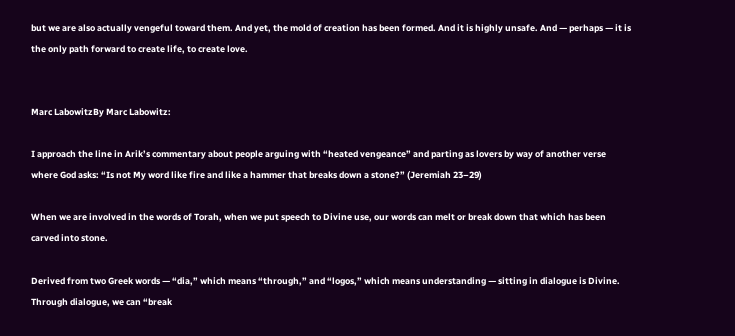but we are also actually vengeful toward them. And yet, the mold of creation has been formed. And it is highly unsafe. And — perhaps — it is the only path forward to create life, to create love.


Marc LabowitzBy Marc Labowitz:

I approach the line in Arik’s commentary about people arguing with “heated vengeance” and parting as lovers by way of another verse where God asks: “Is not My word like fire and like a hammer that breaks down a stone?” (Jeremiah 23–29)

When we are involved in the words of Torah, when we put speech to Divine use, our words can melt or break down that which has been carved into stone.

Derived from two Greek words — “dia,” which means “through,” and “logos,” which means understanding — sitting in dialogue is Divine. Through dialogue, we can “break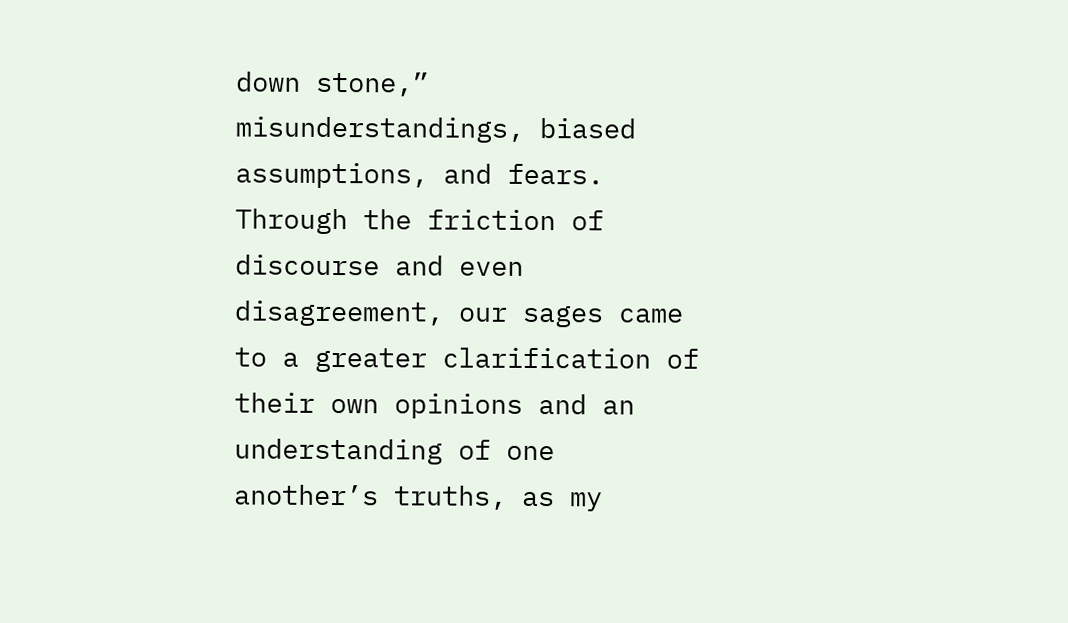down stone,” misunderstandings, biased assumptions, and fears. Through the friction of discourse and even disagreement, our sages came to a greater clarification of their own opinions and an understanding of one another’s truths, as my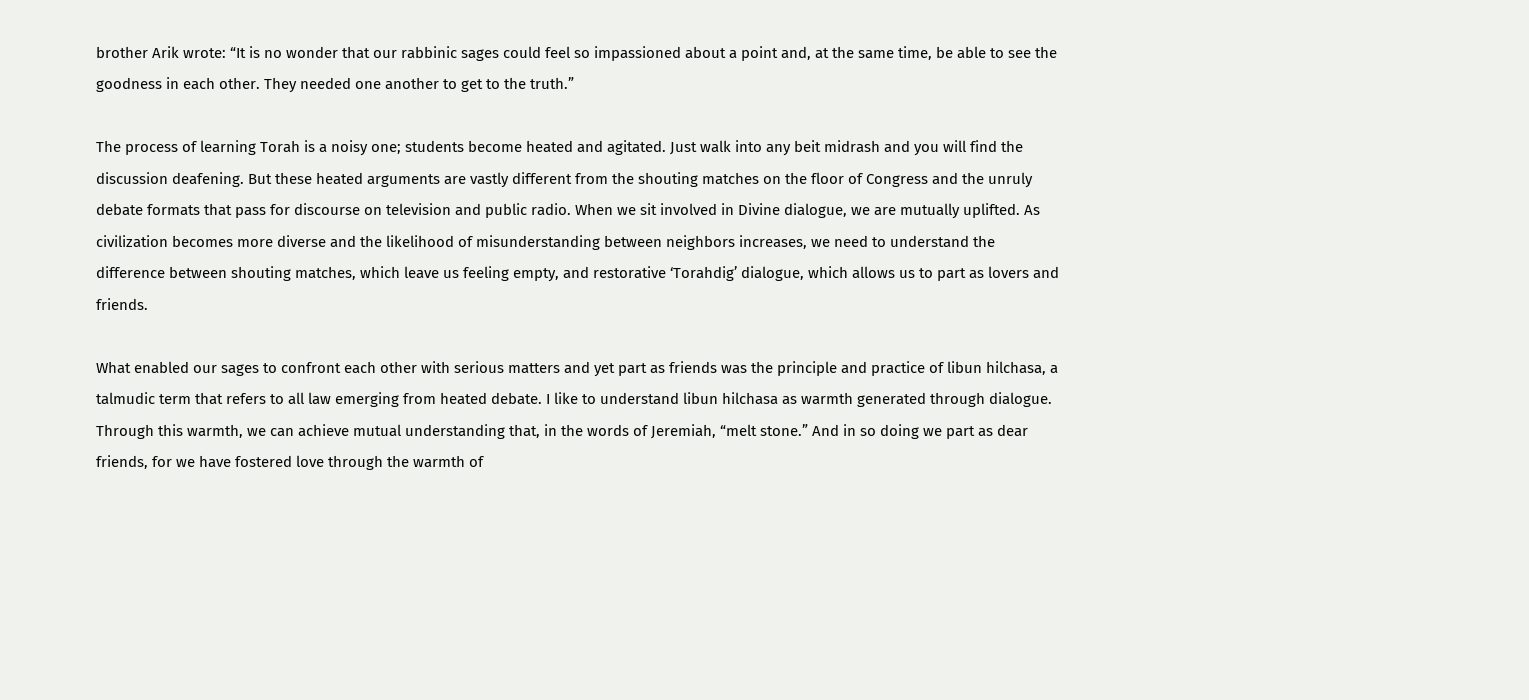brother Arik wrote: “It is no wonder that our rabbinic sages could feel so impassioned about a point and, at the same time, be able to see the goodness in each other. They needed one another to get to the truth.”

The process of learning Torah is a noisy one; students become heated and agitated. Just walk into any beit midrash and you will find the discussion deafening. But these heated arguments are vastly different from the shouting matches on the floor of Congress and the unruly debate formats that pass for discourse on television and public radio. When we sit involved in Divine dialogue, we are mutually uplifted. As civilization becomes more diverse and the likelihood of misunderstanding between neighbors increases, we need to understand the difference between shouting matches, which leave us feeling empty, and restorative ‘Torahdig’ dialogue, which allows us to part as lovers and friends.

What enabled our sages to confront each other with serious matters and yet part as friends was the principle and practice of libun hilchasa, a talmudic term that refers to all law emerging from heated debate. I like to understand libun hilchasa as warmth generated through dialogue. Through this warmth, we can achieve mutual understanding that, in the words of Jeremiah, “melt stone.” And in so doing we part as dear friends, for we have fostered love through the warmth of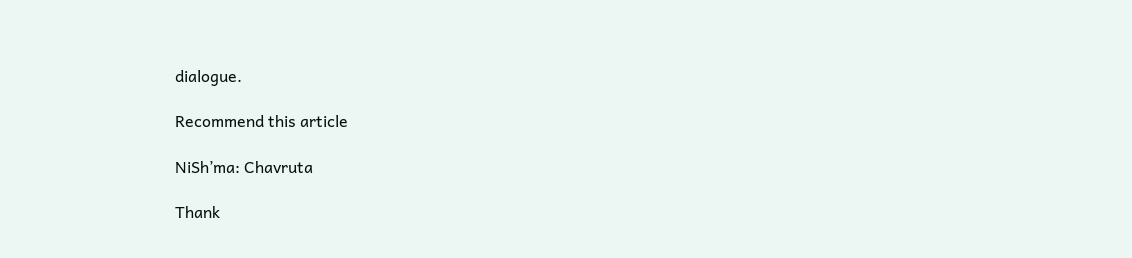dialogue.

Recommend this article

NiSh’ma: Chavruta

Thank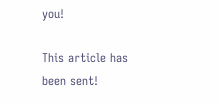you!

This article has been sent!